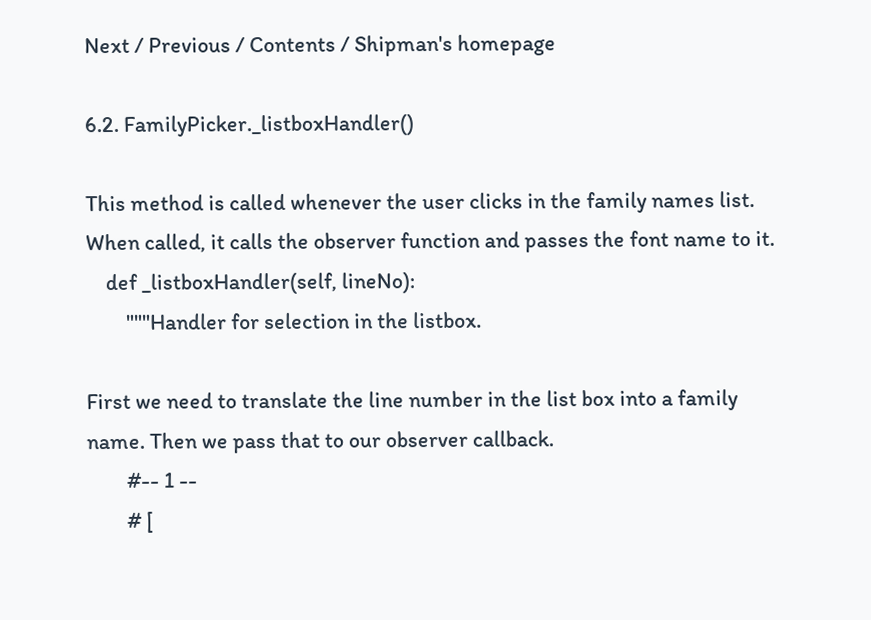Next / Previous / Contents / Shipman's homepage

6.2. FamilyPicker._listboxHandler()

This method is called whenever the user clicks in the family names list. When called, it calls the observer function and passes the font name to it.
    def _listboxHandler(self, lineNo):
        """Handler for selection in the listbox.

First we need to translate the line number in the list box into a family name. Then we pass that to our observer callback.
        #-- 1 --
        # [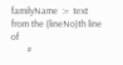familyName  :=  text from the (lineNo)th line of
        #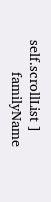self.scrollList ]
        familyName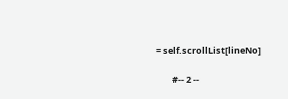= self.scrollList[lineNo]

        #-- 2 --